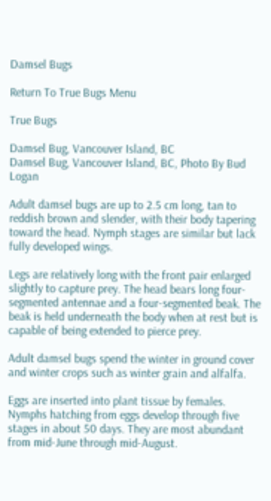Damsel Bugs

Return To True Bugs Menu

True Bugs

Damsel Bug, Vancouver Island, BC
Damsel Bug, Vancouver Island, BC, Photo By Bud Logan

Adult damsel bugs are up to 2.5 cm long, tan to reddish brown and slender, with their body tapering toward the head. Nymph stages are similar but lack fully developed wings.

Legs are relatively long with the front pair enlarged slightly to capture prey. The head bears long four-segmented antennae and a four-segmented beak. The beak is held underneath the body when at rest but is capable of being extended to pierce prey.

Adult damsel bugs spend the winter in ground cover and winter crops such as winter grain and alfalfa.

Eggs are inserted into plant tissue by females. Nymphs hatching from eggs develop through five stages in about 50 days. They are most abundant from mid-June through mid-August.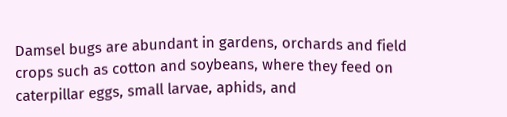Damsel bugs are abundant in gardens, orchards and field crops such as cotton and soybeans, where they feed on caterpillar eggs, small larvae, aphids, and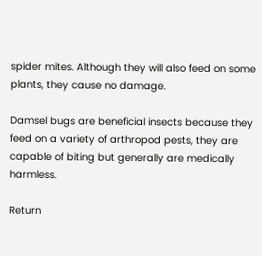spider mites. Although they will also feed on some plants, they cause no damage.

Damsel bugs are beneficial insects because they feed on a variety of arthropod pests, they are capable of biting but generally are medically harmless.

Return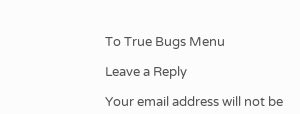To True Bugs Menu

Leave a Reply

Your email address will not be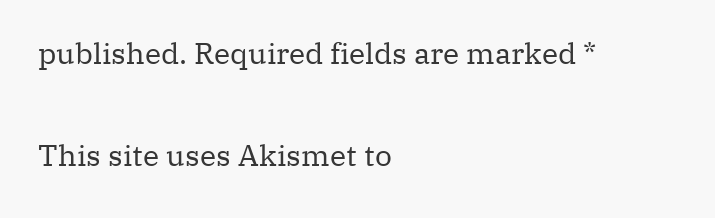published. Required fields are marked *

This site uses Akismet to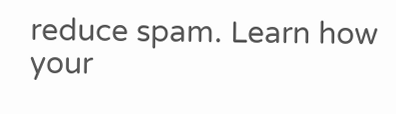reduce spam. Learn how your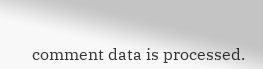comment data is processed.